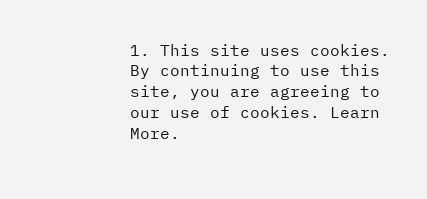1. This site uses cookies. By continuing to use this site, you are agreeing to our use of cookies. Learn More.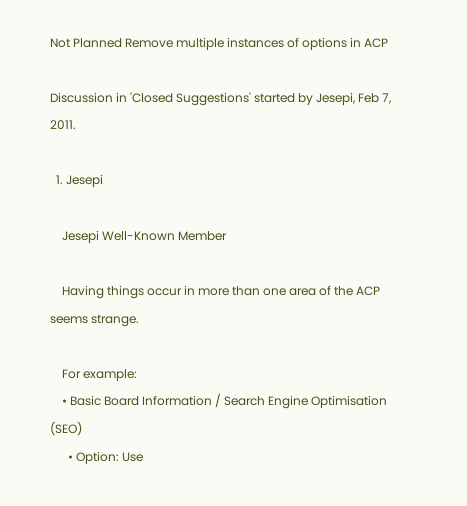Not Planned Remove multiple instances of options in ACP

Discussion in 'Closed Suggestions' started by Jesepi, Feb 7, 2011.

  1. Jesepi

    Jesepi Well-Known Member

    Having things occur in more than one area of the ACP seems strange.

    For example:
    • Basic Board Information / Search Engine Optimisation (SEO)
      • Option: Use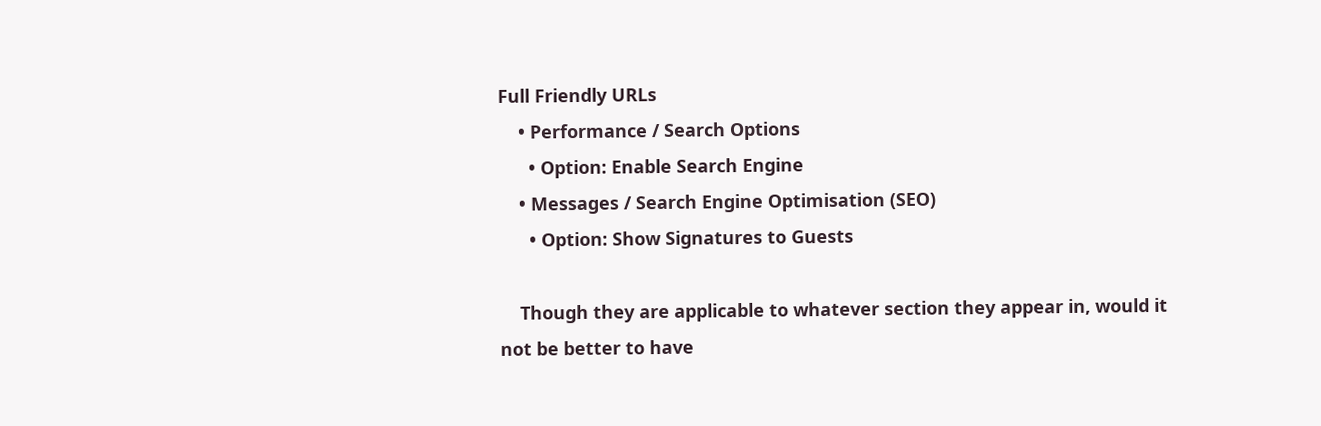Full Friendly URLs
    • Performance / Search Options
      • Option: Enable Search Engine
    • Messages / Search Engine Optimisation (SEO)
      • Option: Show Signatures to Guests

    Though they are applicable to whatever section they appear in, would it not be better to have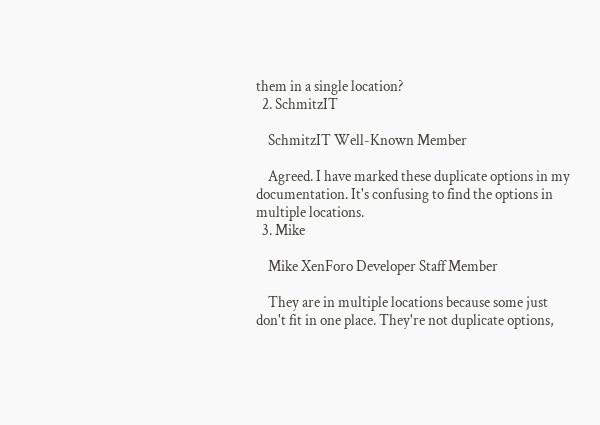them in a single location?
  2. SchmitzIT

    SchmitzIT Well-Known Member

    Agreed. I have marked these duplicate options in my documentation. It's confusing to find the options in multiple locations.
  3. Mike

    Mike XenForo Developer Staff Member

    They are in multiple locations because some just don't fit in one place. They're not duplicate options,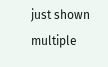just shown multiple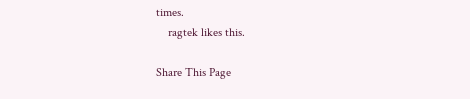times.
    ragtek likes this.

Share This Page